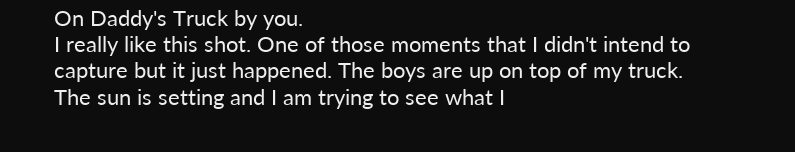On Daddy's Truck by you.
I really like this shot. One of those moments that I didn't intend to capture but it just happened. The boys are up on top of my truck. The sun is setting and I am trying to see what I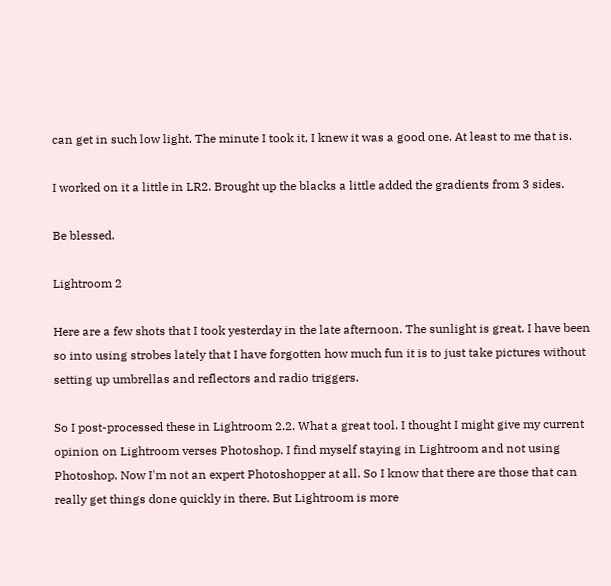can get in such low light. The minute I took it, I knew it was a good one. At least to me that is.

I worked on it a little in LR2. Brought up the blacks a little added the gradients from 3 sides.

Be blessed.

Lightroom 2

Here are a few shots that I took yesterday in the late afternoon. The sunlight is great. I have been so into using strobes lately that I have forgotten how much fun it is to just take pictures without setting up umbrellas and reflectors and radio triggers.

So I post-processed these in Lightroom 2.2. What a great tool. I thought I might give my current opinion on Lightroom verses Photoshop. I find myself staying in Lightroom and not using Photoshop. Now I'm not an expert Photoshopper at all. So I know that there are those that can really get things done quickly in there. But Lightroom is more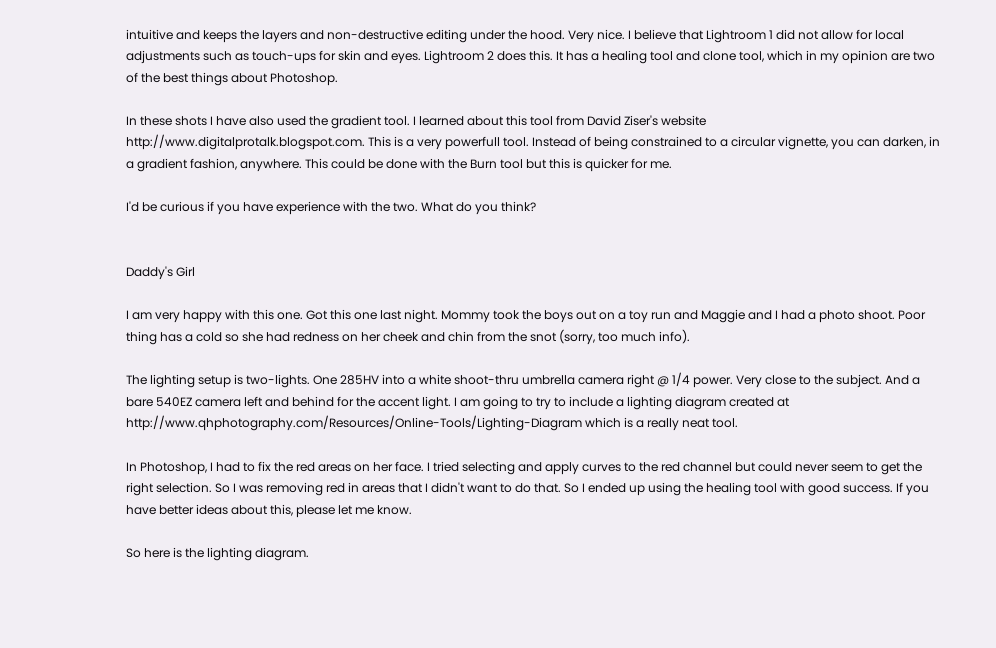intuitive and keeps the layers and non-destructive editing under the hood. Very nice. I believe that Lightroom 1 did not allow for local adjustments such as touch-ups for skin and eyes. Lightroom 2 does this. It has a healing tool and clone tool, which in my opinion are two of the best things about Photoshop.

In these shots I have also used the gradient tool. I learned about this tool from David Ziser's website http://www.digitalprotalk.blogspot.com. This is a very powerfull tool. Instead of being constrained to a circular vignette, you can darken, in a gradient fashion, anywhere. This could be done with the Burn tool but this is quicker for me.

I'd be curious if you have experience with the two. What do you think?


Daddy's Girl

I am very happy with this one. Got this one last night. Mommy took the boys out on a toy run and Maggie and I had a photo shoot. Poor thing has a cold so she had redness on her cheek and chin from the snot (sorry, too much info).

The lighting setup is two-lights. One 285HV into a white shoot-thru umbrella camera right @ 1/4 power. Very close to the subject. And a bare 540EZ camera left and behind for the accent light. I am going to try to include a lighting diagram created at http://www.qhphotography.com/Resources/Online-Tools/Lighting-Diagram which is a really neat tool.

In Photoshop, I had to fix the red areas on her face. I tried selecting and apply curves to the red channel but could never seem to get the right selection. So I was removing red in areas that I didn't want to do that. So I ended up using the healing tool with good success. If you have better ideas about this, please let me know.

So here is the lighting diagram.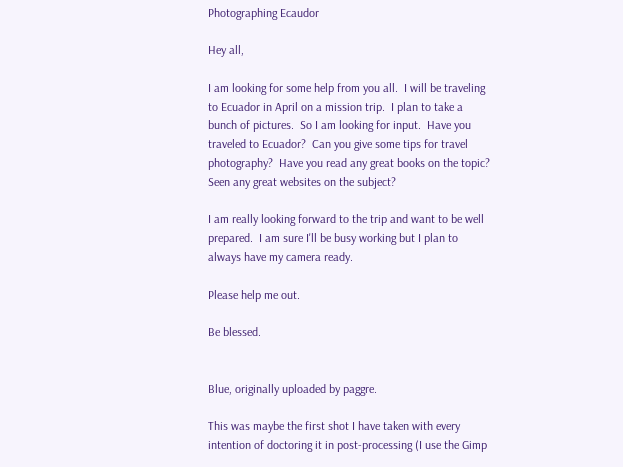Photographing Ecaudor

Hey all,

I am looking for some help from you all.  I will be traveling to Ecuador in April on a mission trip.  I plan to take a bunch of pictures.  So I am looking for input.  Have you traveled to Ecuador?  Can you give some tips for travel photography?  Have you read any great books on the topic?  Seen any great websites on the subject?

I am really looking forward to the trip and want to be well prepared.  I am sure I'll be busy working but I plan to always have my camera ready.

Please help me out.

Be blessed.


Blue, originally uploaded by paggre.

This was maybe the first shot I have taken with every intention of doctoring it in post-processing (I use the Gimp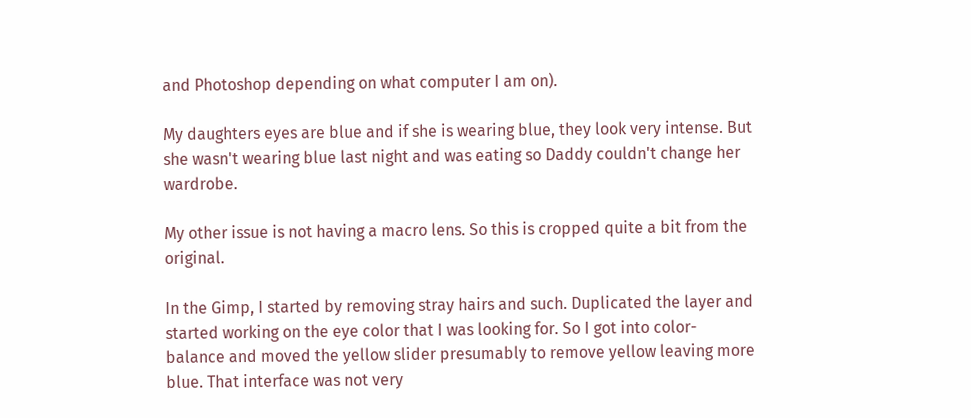and Photoshop depending on what computer I am on).

My daughters eyes are blue and if she is wearing blue, they look very intense. But she wasn't wearing blue last night and was eating so Daddy couldn't change her wardrobe.

My other issue is not having a macro lens. So this is cropped quite a bit from the original.

In the Gimp, I started by removing stray hairs and such. Duplicated the layer and started working on the eye color that I was looking for. So I got into color-balance and moved the yellow slider presumably to remove yellow leaving more blue. That interface was not very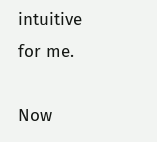intuitive for me.

Now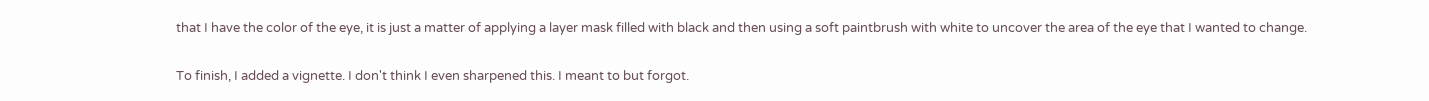that I have the color of the eye, it is just a matter of applying a layer mask filled with black and then using a soft paintbrush with white to uncover the area of the eye that I wanted to change.

To finish, I added a vignette. I don't think I even sharpened this. I meant to but forgot.